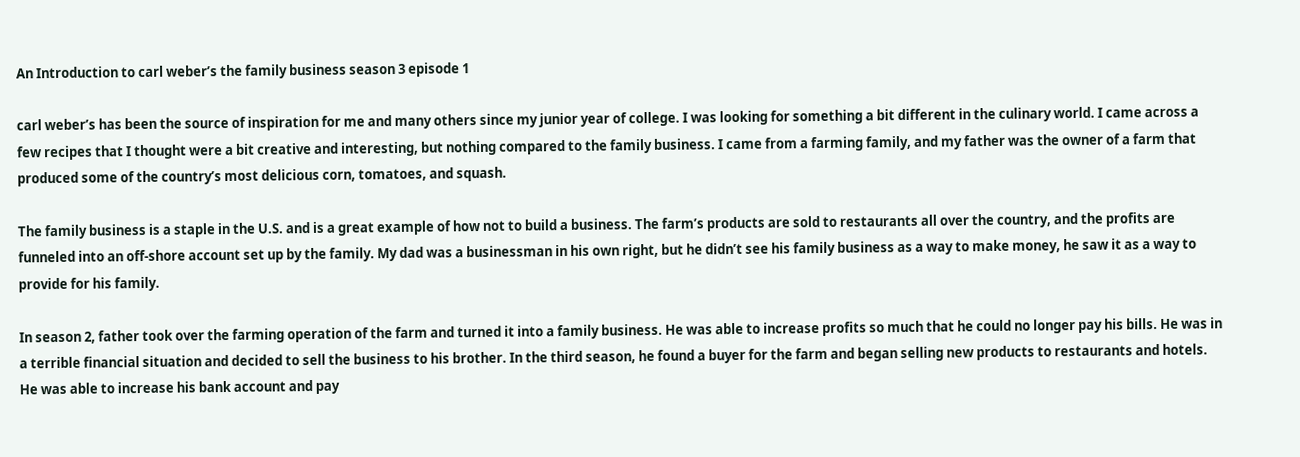An Introduction to carl weber’s the family business season 3 episode 1

carl weber’s has been the source of inspiration for me and many others since my junior year of college. I was looking for something a bit different in the culinary world. I came across a few recipes that I thought were a bit creative and interesting, but nothing compared to the family business. I came from a farming family, and my father was the owner of a farm that produced some of the country’s most delicious corn, tomatoes, and squash.

The family business is a staple in the U.S. and is a great example of how not to build a business. The farm’s products are sold to restaurants all over the country, and the profits are funneled into an off-shore account set up by the family. My dad was a businessman in his own right, but he didn’t see his family business as a way to make money, he saw it as a way to provide for his family.

In season 2, father took over the farming operation of the farm and turned it into a family business. He was able to increase profits so much that he could no longer pay his bills. He was in a terrible financial situation and decided to sell the business to his brother. In the third season, he found a buyer for the farm and began selling new products to restaurants and hotels. He was able to increase his bank account and pay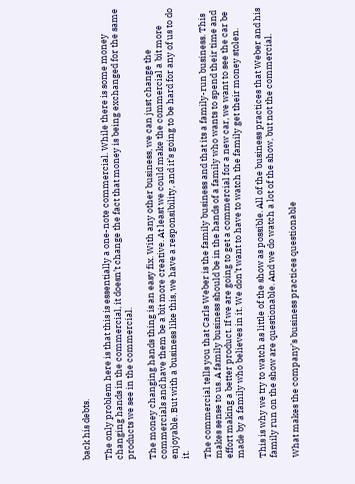back his debts.

The only problem here is that this is essentially a one-note commercial. While there is some money changing hands in the commercial, it doesn’t change the fact that money is being exchanged for the same products we see in the commercial.

The money changing hands thing is an easy fix. With any other business, we can just change the commercials and have them be a bit more creative. At least we could make the commercial a bit more enjoyable. But with a business like this, we have a responsibility, and it’s going to be hard for any of us to do it.

The commercial tells you that Carls Weber is the family business and that its a family-run business. This makes sense to us. A family business should be in the hands of a family who wants to spend their time and effort making a better product. If we are going to get a commercial for a new car, we want to see the car be made by a family who believes in it. We don’t want to have to watch the family get their money stolen.

This is why we try to watch as little of the show as possible. All of the business practices that Weber and his family run on the show are questionable. And we do watch a lot of the show, but not the commercial.

What makes the company’s business practices questionable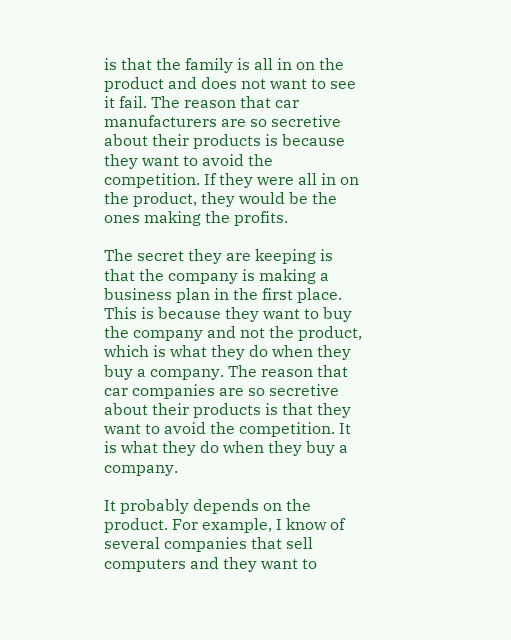is that the family is all in on the product and does not want to see it fail. The reason that car manufacturers are so secretive about their products is because they want to avoid the competition. If they were all in on the product, they would be the ones making the profits.

The secret they are keeping is that the company is making a business plan in the first place. This is because they want to buy the company and not the product, which is what they do when they buy a company. The reason that car companies are so secretive about their products is that they want to avoid the competition. It is what they do when they buy a company.

It probably depends on the product. For example, I know of several companies that sell computers and they want to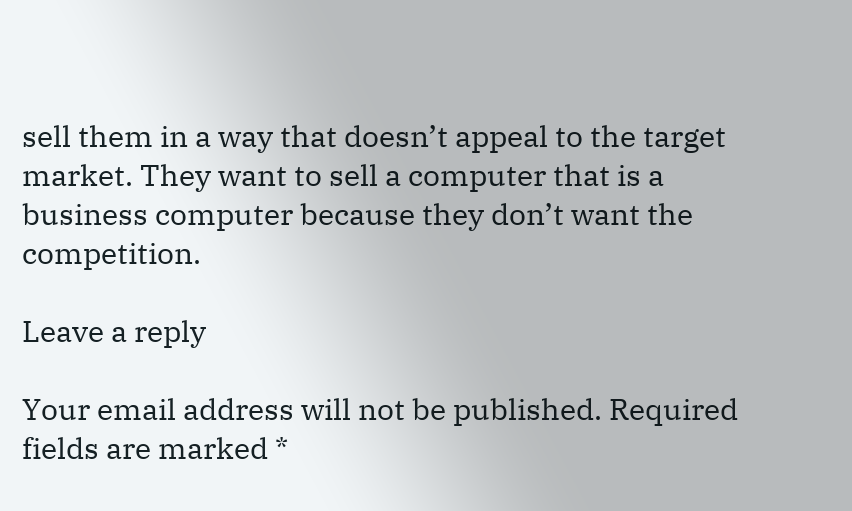sell them in a way that doesn’t appeal to the target market. They want to sell a computer that is a business computer because they don’t want the competition.

Leave a reply

Your email address will not be published. Required fields are marked *